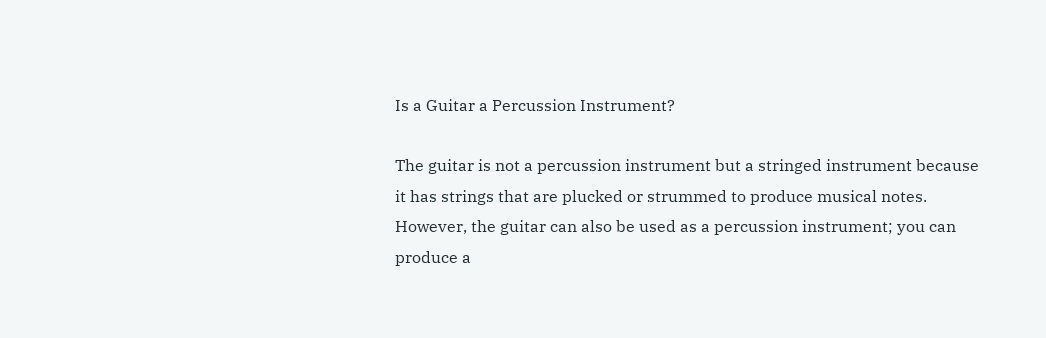Is a Guitar a Percussion Instrument?

The guitar is not a percussion instrument but a stringed instrument because it has strings that are plucked or strummed to produce musical notes. However, the guitar can also be used as a percussion instrument; you can produce a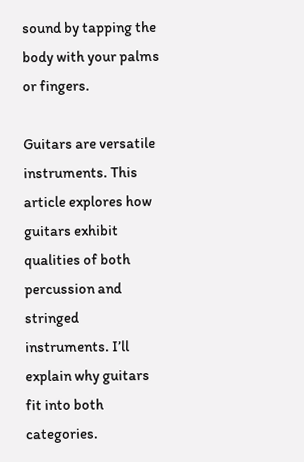sound by tapping the body with your palms or fingers.

Guitars are versatile instruments. This article explores how guitars exhibit qualities of both percussion and stringed instruments. I’ll explain why guitars fit into both categories.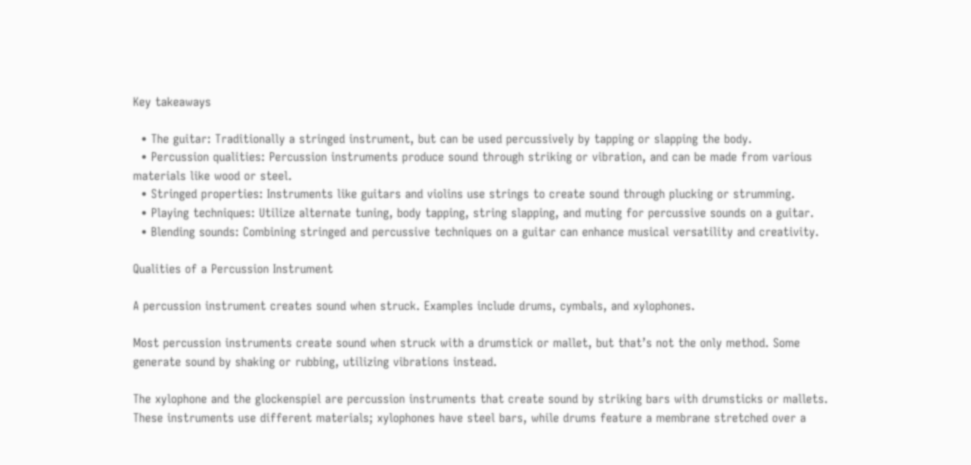Key takeaways

  • The guitar: Traditionally a stringed instrument, but can be used percussively by tapping or slapping the body.
  • Percussion qualities: Percussion instruments produce sound through striking or vibration, and can be made from various materials like wood or steel.
  • Stringed properties: Instruments like guitars and violins use strings to create sound through plucking or strumming.
  • Playing techniques: Utilize alternate tuning, body tapping, string slapping, and muting for percussive sounds on a guitar.
  • Blending sounds: Combining stringed and percussive techniques on a guitar can enhance musical versatility and creativity.

Qualities of a Percussion Instrument

A percussion instrument creates sound when struck. Examples include drums, cymbals, and xylophones.

Most percussion instruments create sound when struck with a drumstick or mallet, but that’s not the only method. Some generate sound by shaking or rubbing, utilizing vibrations instead.

The xylophone and the glockenspiel are percussion instruments that create sound by striking bars with drumsticks or mallets. These instruments use different materials; xylophones have steel bars, while drums feature a membrane stretched over a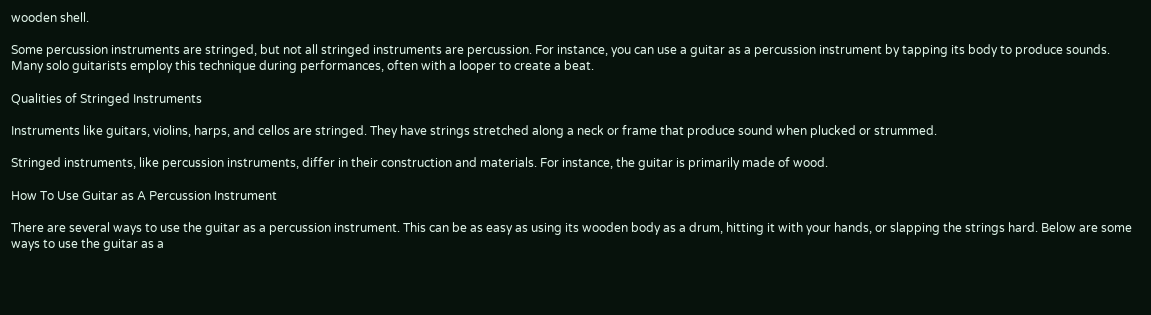wooden shell.

Some percussion instruments are stringed, but not all stringed instruments are percussion. For instance, you can use a guitar as a percussion instrument by tapping its body to produce sounds. Many solo guitarists employ this technique during performances, often with a looper to create a beat.

Qualities of Stringed Instruments

Instruments like guitars, violins, harps, and cellos are stringed. They have strings stretched along a neck or frame that produce sound when plucked or strummed.

Stringed instruments, like percussion instruments, differ in their construction and materials. For instance, the guitar is primarily made of wood.

How To Use Guitar as A Percussion Instrument

There are several ways to use the guitar as a percussion instrument. This can be as easy as using its wooden body as a drum, hitting it with your hands, or slapping the strings hard. Below are some ways to use the guitar as a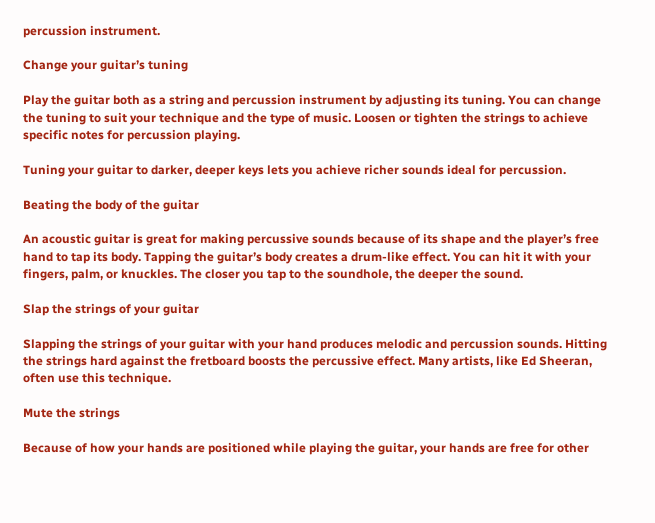percussion instrument.

Change your guitar’s tuning

Play the guitar both as a string and percussion instrument by adjusting its tuning. You can change the tuning to suit your technique and the type of music. Loosen or tighten the strings to achieve specific notes for percussion playing.

Tuning your guitar to darker, deeper keys lets you achieve richer sounds ideal for percussion.

Beating the body of the guitar

An acoustic guitar is great for making percussive sounds because of its shape and the player’s free hand to tap its body. Tapping the guitar’s body creates a drum-like effect. You can hit it with your fingers, palm, or knuckles. The closer you tap to the soundhole, the deeper the sound.

Slap the strings of your guitar

Slapping the strings of your guitar with your hand produces melodic and percussion sounds. Hitting the strings hard against the fretboard boosts the percussive effect. Many artists, like Ed Sheeran, often use this technique.

Mute the strings

Because of how your hands are positioned while playing the guitar, your hands are free for other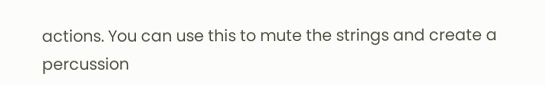actions. You can use this to mute the strings and create a percussion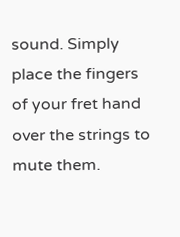sound. Simply place the fingers of your fret hand over the strings to mute them.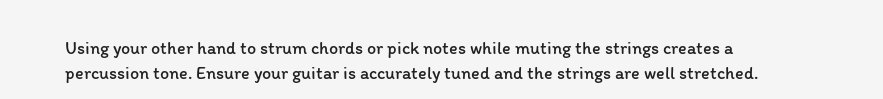Using your other hand to strum chords or pick notes while muting the strings creates a percussion tone. Ensure your guitar is accurately tuned and the strings are well stretched.